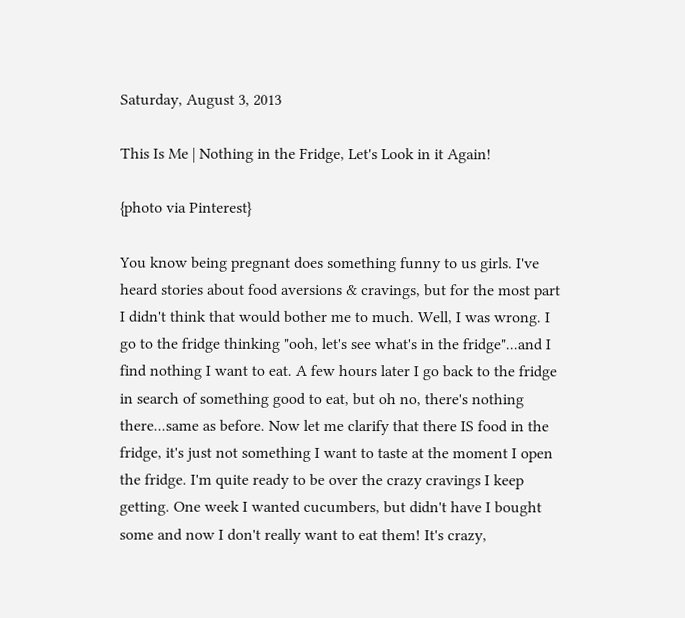Saturday, August 3, 2013

This Is Me | Nothing in the Fridge, Let's Look in it Again!

{photo via Pinterest}

You know being pregnant does something funny to us girls. I've heard stories about food aversions & cravings, but for the most part I didn't think that would bother me to much. Well, I was wrong. I go to the fridge thinking "ooh, let's see what's in the fridge"...and I find nothing I want to eat. A few hours later I go back to the fridge in search of something good to eat, but oh no, there's nothing there...same as before. Now let me clarify that there IS food in the fridge, it's just not something I want to taste at the moment I open the fridge. I'm quite ready to be over the crazy cravings I keep getting. One week I wanted cucumbers, but didn't have I bought some and now I don't really want to eat them! It's crazy,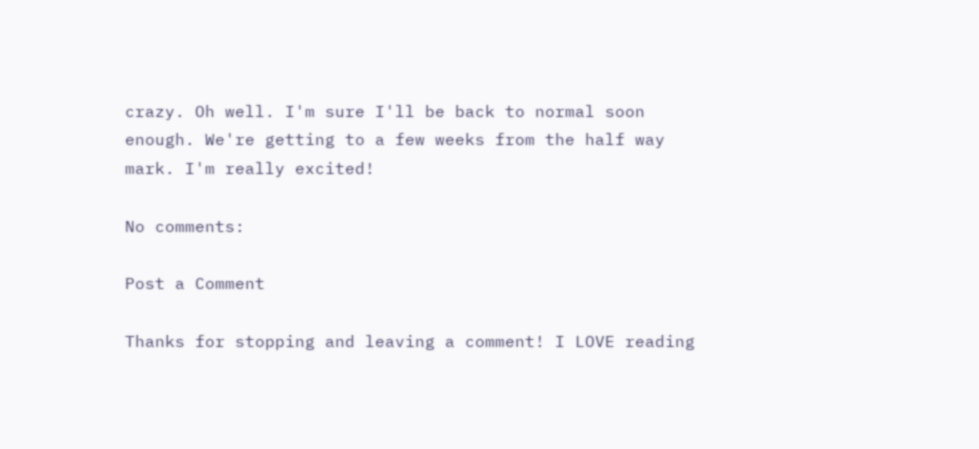crazy. Oh well. I'm sure I'll be back to normal soon enough. We're getting to a few weeks from the half way mark. I'm really excited!

No comments:

Post a Comment

Thanks for stopping and leaving a comment! I LOVE reading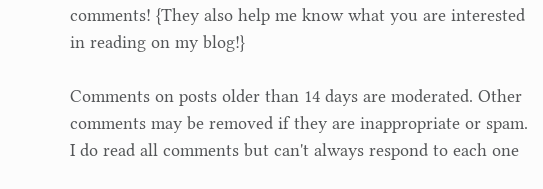comments! {They also help me know what you are interested in reading on my blog!}

Comments on posts older than 14 days are moderated. Other comments may be removed if they are inappropriate or spam. I do read all comments but can't always respond to each one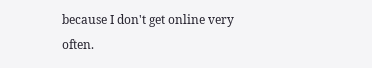because I don't get online very often.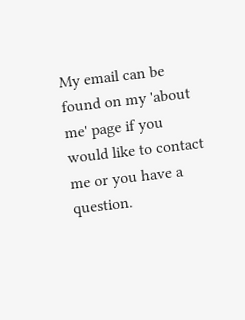My email can be found on my 'about me' page if you would like to contact me or you have a question.